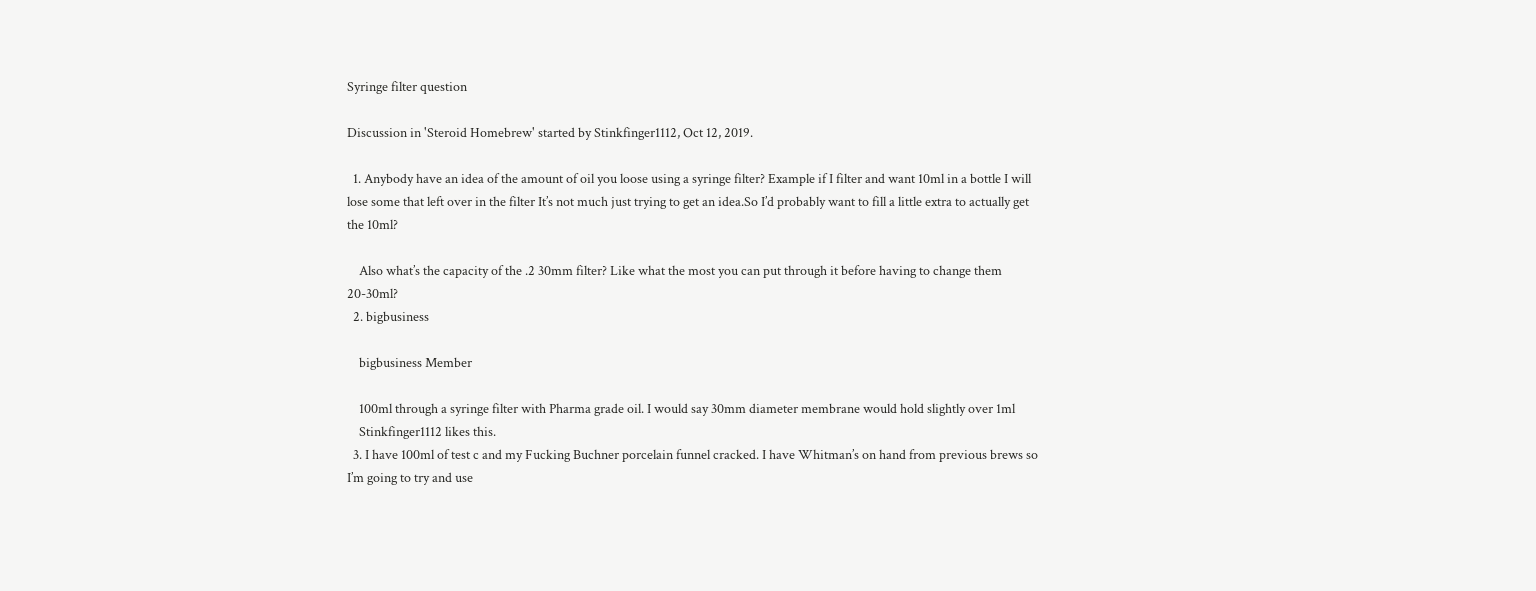Syringe filter question

Discussion in 'Steroid Homebrew' started by Stinkfinger1112, Oct 12, 2019.

  1. Anybody have an idea of the amount of oil you loose using a syringe filter? Example if I filter and want 10ml in a bottle I will lose some that left over in the filter It’s not much just trying to get an idea.So I’d probably want to fill a little extra to actually get the 10ml?

    Also what’s the capacity of the .2 30mm filter? Like what the most you can put through it before having to change them 20-30ml?
  2. bigbusiness

    bigbusiness Member

    100ml through a syringe filter with Pharma grade oil. I would say 30mm diameter membrane would hold slightly over 1ml
    Stinkfinger1112 likes this.
  3. I have 100ml of test c and my Fucking Buchner porcelain funnel cracked. I have Whitman’s on hand from previous brews so I’m going to try and use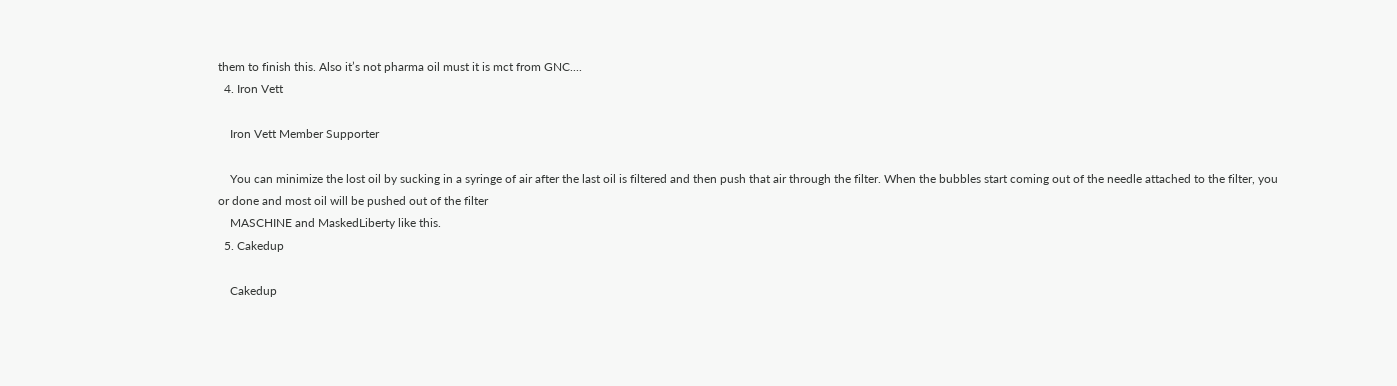them to finish this. Also it’s not pharma oil must it is mct from GNC....
  4. Iron Vett

    Iron Vett Member Supporter

    You can minimize the lost oil by sucking in a syringe of air after the last oil is filtered and then push that air through the filter. When the bubbles start coming out of the needle attached to the filter, you or done and most oil will be pushed out of the filter
    MASCHINE and MaskedLiberty like this.
  5. Cakedup

    Cakedup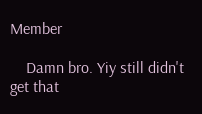Member

    Damn bro. Yiy still didn't get that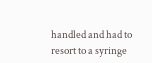handled and had to resort to a syringe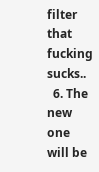filter that fucking sucks..
  6. The new one will be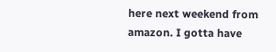here next weekend from amazon. I gotta have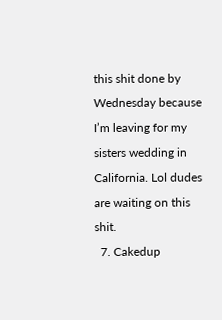this shit done by Wednesday because I’m leaving for my sisters wedding in California. Lol dudes are waiting on this shit.
  7. Cakedup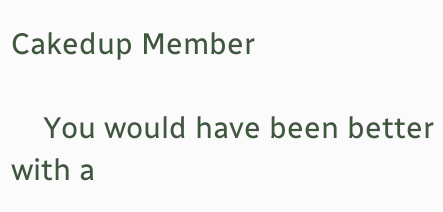Cakedup Member

    You would have been better with a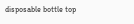disposable bottle top